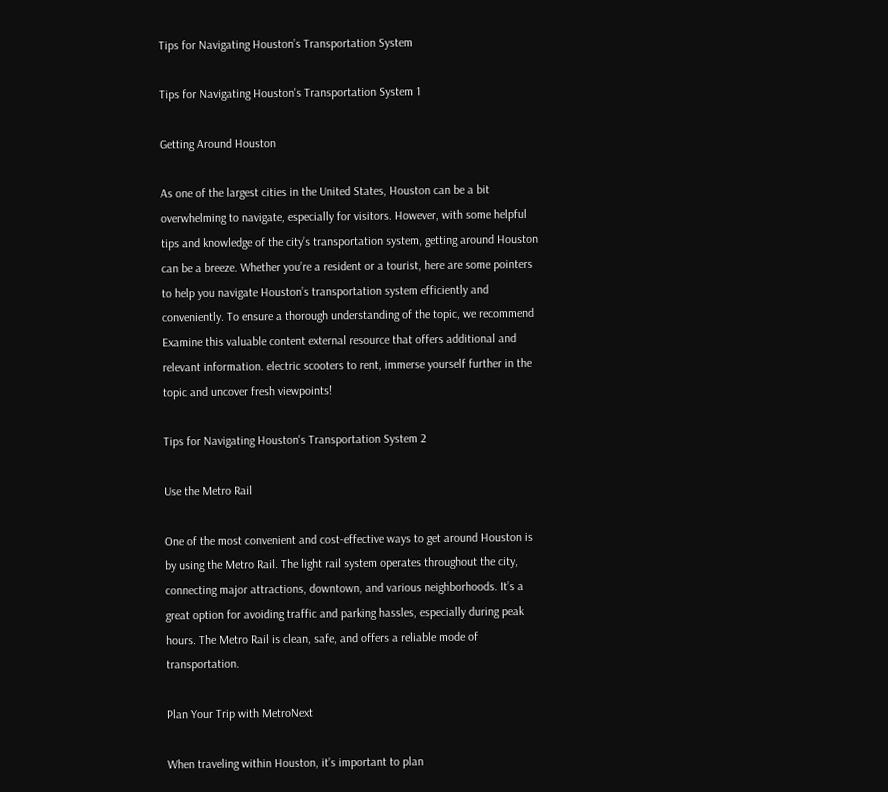Tips for Navigating Houston’s Transportation System

Tips for Navigating Houston's Transportation System 1

Getting Around Houston

As one of the largest cities in the United States, Houston can be a bit overwhelming to navigate, especially for visitors. However, with some helpful tips and knowledge of the city’s transportation system, getting around Houston can be a breeze. Whether you’re a resident or a tourist, here are some pointers to help you navigate Houston’s transportation system efficiently and conveniently. To ensure a thorough understanding of the topic, we recommend Examine this valuable content external resource that offers additional and relevant information. electric scooters to rent, immerse yourself further in the topic and uncover fresh viewpoints!

Tips for Navigating Houston's Transportation System 2

Use the Metro Rail

One of the most convenient and cost-effective ways to get around Houston is by using the Metro Rail. The light rail system operates throughout the city, connecting major attractions, downtown, and various neighborhoods. It’s a great option for avoiding traffic and parking hassles, especially during peak hours. The Metro Rail is clean, safe, and offers a reliable mode of transportation.

Plan Your Trip with MetroNext

When traveling within Houston, it’s important to plan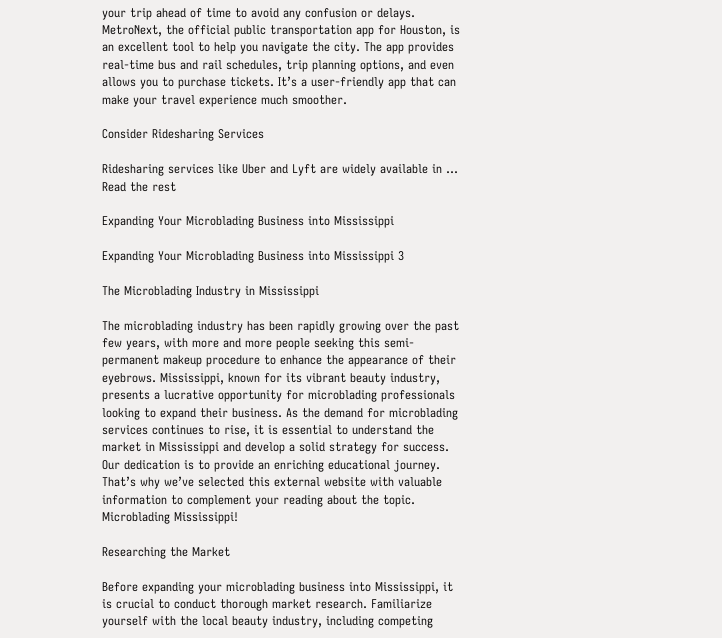your trip ahead of time to avoid any confusion or delays. MetroNext, the official public transportation app for Houston, is an excellent tool to help you navigate the city. The app provides real-time bus and rail schedules, trip planning options, and even allows you to purchase tickets. It’s a user-friendly app that can make your travel experience much smoother.

Consider Ridesharing Services

Ridesharing services like Uber and Lyft are widely available in … Read the rest

Expanding Your Microblading Business into Mississippi

Expanding Your Microblading Business into Mississippi 3

The Microblading Industry in Mississippi

The microblading industry has been rapidly growing over the past few years, with more and more people seeking this semi-permanent makeup procedure to enhance the appearance of their eyebrows. Mississippi, known for its vibrant beauty industry, presents a lucrative opportunity for microblading professionals looking to expand their business. As the demand for microblading services continues to rise, it is essential to understand the market in Mississippi and develop a solid strategy for success. Our dedication is to provide an enriching educational journey. That’s why we’ve selected this external website with valuable information to complement your reading about the topic. Microblading Mississippi!

Researching the Market

Before expanding your microblading business into Mississippi, it is crucial to conduct thorough market research. Familiarize yourself with the local beauty industry, including competing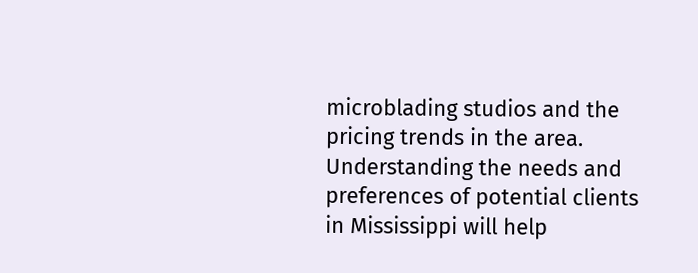microblading studios and the pricing trends in the area. Understanding the needs and preferences of potential clients in Mississippi will help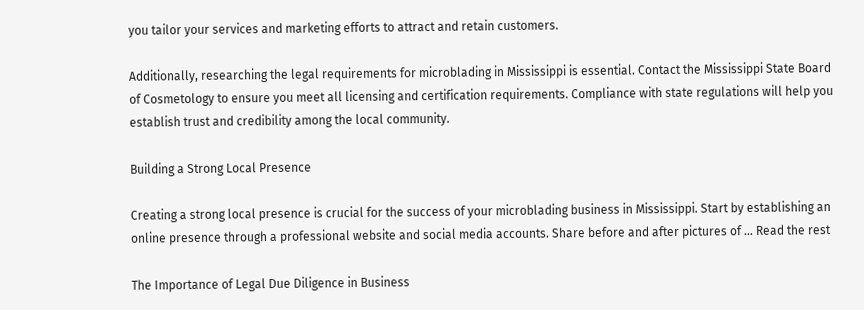you tailor your services and marketing efforts to attract and retain customers.

Additionally, researching the legal requirements for microblading in Mississippi is essential. Contact the Mississippi State Board of Cosmetology to ensure you meet all licensing and certification requirements. Compliance with state regulations will help you establish trust and credibility among the local community.

Building a Strong Local Presence

Creating a strong local presence is crucial for the success of your microblading business in Mississippi. Start by establishing an online presence through a professional website and social media accounts. Share before and after pictures of … Read the rest

The Importance of Legal Due Diligence in Business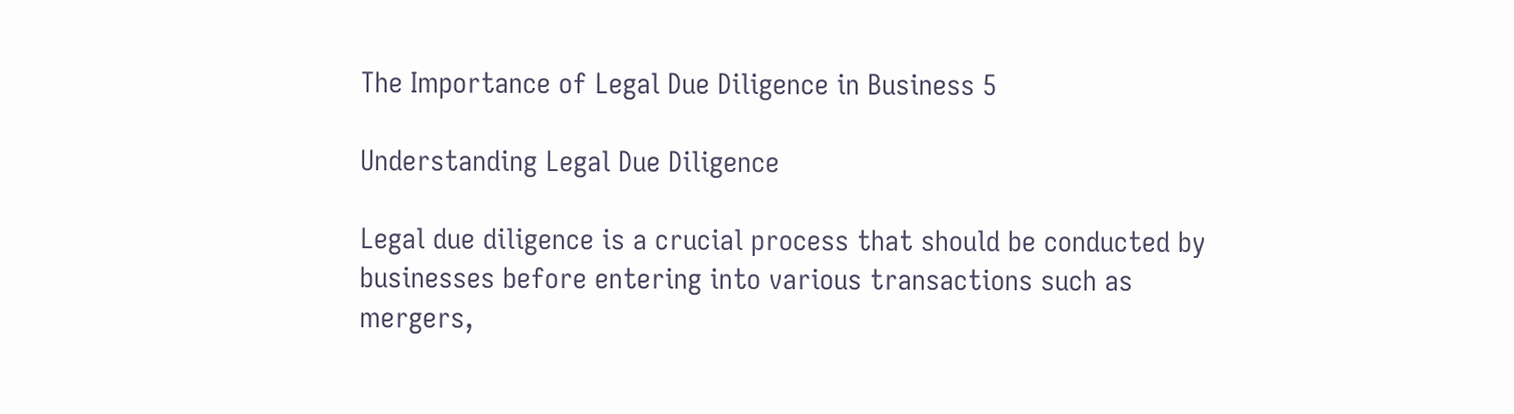The Importance of Legal Due Diligence in Business 5

Understanding Legal Due Diligence

Legal due diligence is a crucial process that should be conducted by businesses before entering into various transactions such as mergers,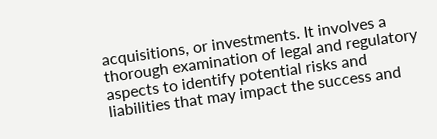acquisitions, or investments. It involves a thorough examination of legal and regulatory aspects to identify potential risks and liabilities that may impact the success and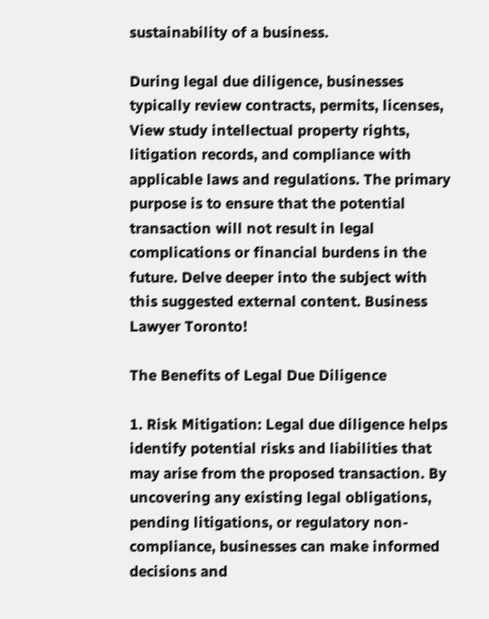sustainability of a business.

During legal due diligence, businesses typically review contracts, permits, licenses, View study intellectual property rights, litigation records, and compliance with applicable laws and regulations. The primary purpose is to ensure that the potential transaction will not result in legal complications or financial burdens in the future. Delve deeper into the subject with this suggested external content. Business Lawyer Toronto!

The Benefits of Legal Due Diligence

1. Risk Mitigation: Legal due diligence helps identify potential risks and liabilities that may arise from the proposed transaction. By uncovering any existing legal obligations, pending litigations, or regulatory non-compliance, businesses can make informed decisions and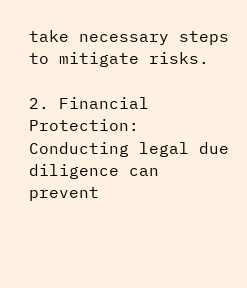take necessary steps to mitigate risks.

2. Financial Protection: Conducting legal due diligence can prevent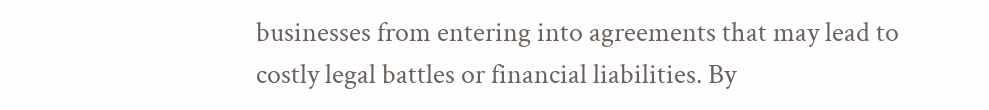businesses from entering into agreements that may lead to costly legal battles or financial liabilities. By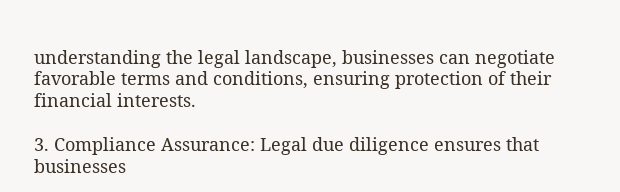understanding the legal landscape, businesses can negotiate favorable terms and conditions, ensuring protection of their financial interests.

3. Compliance Assurance: Legal due diligence ensures that businesses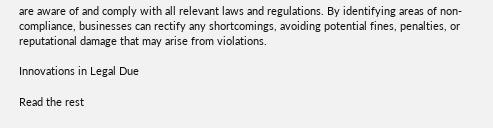are aware of and comply with all relevant laws and regulations. By identifying areas of non-compliance, businesses can rectify any shortcomings, avoiding potential fines, penalties, or reputational damage that may arise from violations.

Innovations in Legal Due

Read the rest